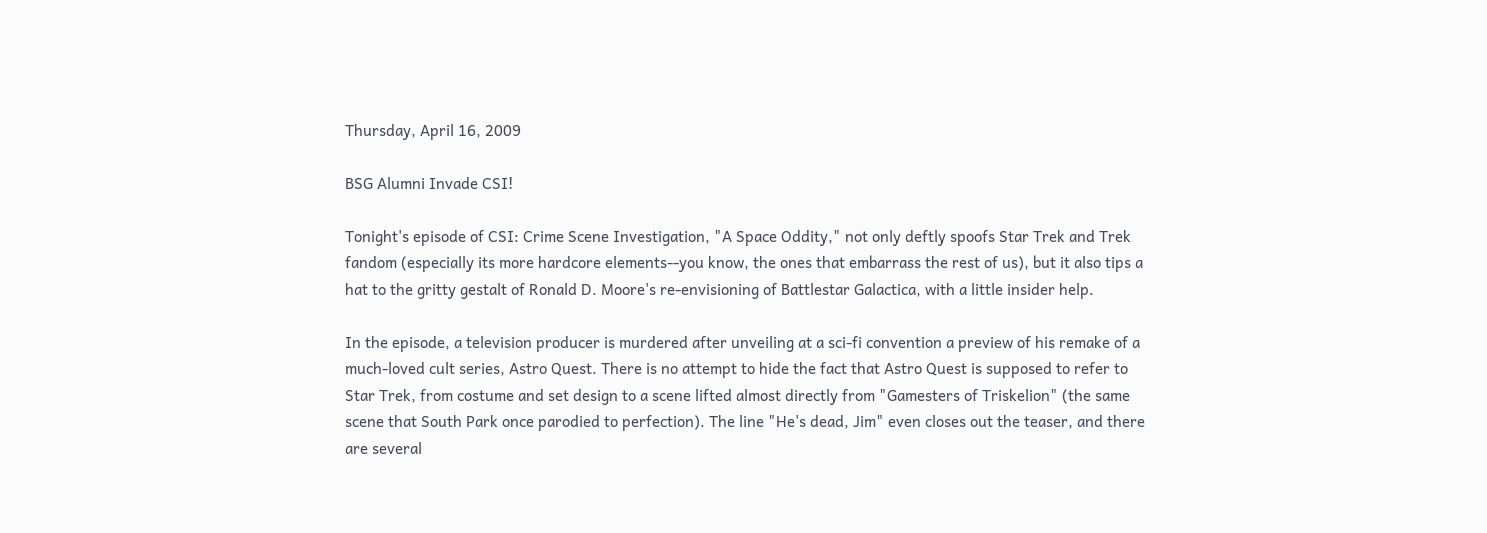Thursday, April 16, 2009

BSG Alumni Invade CSI!

Tonight's episode of CSI: Crime Scene Investigation, "A Space Oddity," not only deftly spoofs Star Trek and Trek fandom (especially its more hardcore elements--you know, the ones that embarrass the rest of us), but it also tips a hat to the gritty gestalt of Ronald D. Moore's re-envisioning of Battlestar Galactica, with a little insider help.

In the episode, a television producer is murdered after unveiling at a sci-fi convention a preview of his remake of a much-loved cult series, Astro Quest. There is no attempt to hide the fact that Astro Quest is supposed to refer to Star Trek, from costume and set design to a scene lifted almost directly from "Gamesters of Triskelion" (the same scene that South Park once parodied to perfection). The line "He's dead, Jim" even closes out the teaser, and there are several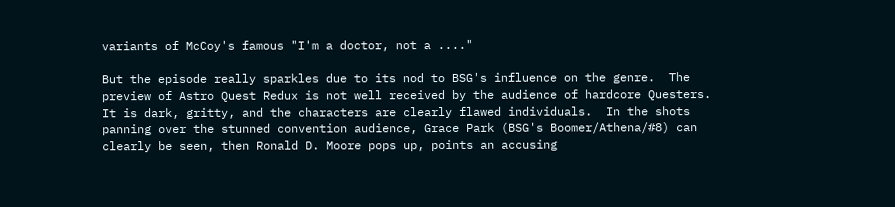variants of McCoy's famous "I'm a doctor, not a ...."

But the episode really sparkles due to its nod to BSG's influence on the genre.  The preview of Astro Quest Redux is not well received by the audience of hardcore Questers.  It is dark, gritty, and the characters are clearly flawed individuals.  In the shots panning over the stunned convention audience, Grace Park (BSG's Boomer/Athena/#8) can clearly be seen, then Ronald D. Moore pops up, points an accusing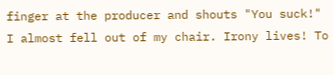finger at the producer and shouts "You suck!"  I almost fell out of my chair. Irony lives! To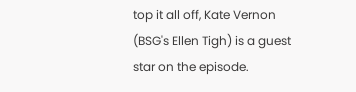top it all off, Kate Vernon (BSG's Ellen Tigh) is a guest star on the episode.